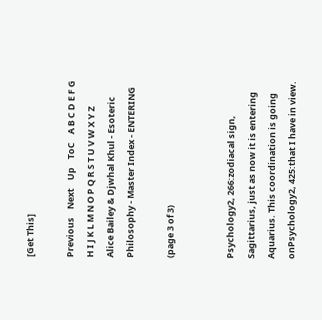[Get This]

Previous    Next    Up    ToC    A B C D E F G H I J K L M N O P Q R S T U V W X Y Z
Alice Bailey & Djwhal Khul - Esoteric Philosophy - Master Index - ENTERING

(page 3 of 3)


Psychology2, 266:zodiacal sign, Sagittarius, just as now it is entering Aquarius. This coordination is going onPsychology2, 425:that I have in view.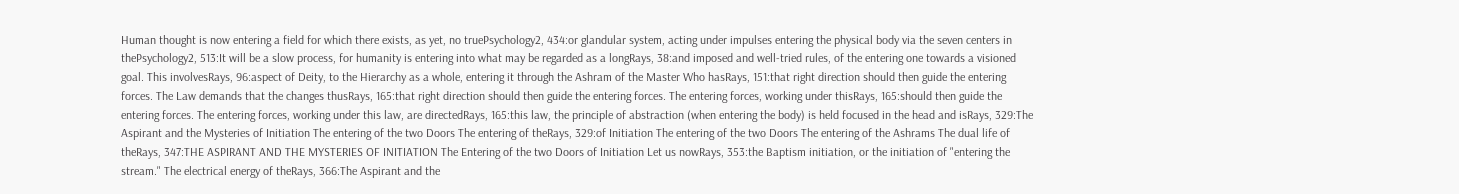Human thought is now entering a field for which there exists, as yet, no truePsychology2, 434:or glandular system, acting under impulses entering the physical body via the seven centers in thePsychology2, 513:It will be a slow process, for humanity is entering into what may be regarded as a longRays, 38:and imposed and well-tried rules, of the entering one towards a visioned goal. This involvesRays, 96:aspect of Deity, to the Hierarchy as a whole, entering it through the Ashram of the Master Who hasRays, 151:that right direction should then guide the entering forces. The Law demands that the changes thusRays, 165:that right direction should then guide the entering forces. The entering forces, working under thisRays, 165:should then guide the entering forces. The entering forces, working under this law, are directedRays, 165:this law, the principle of abstraction (when entering the body) is held focused in the head and isRays, 329:The Aspirant and the Mysteries of Initiation The entering of the two Doors The entering of theRays, 329:of Initiation The entering of the two Doors The entering of the Ashrams The dual life of theRays, 347:THE ASPIRANT AND THE MYSTERIES OF INITIATION The Entering of the two Doors of Initiation Let us nowRays, 353:the Baptism initiation, or the initiation of "entering the stream." The electrical energy of theRays, 366:The Aspirant and the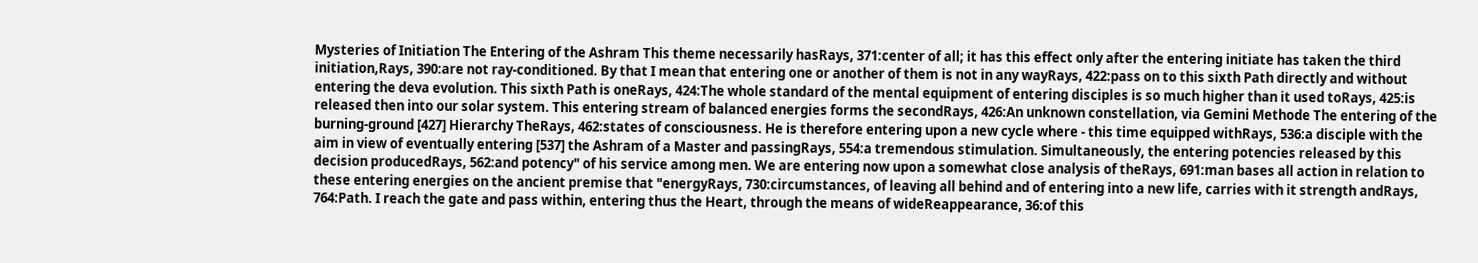Mysteries of Initiation The Entering of the Ashram This theme necessarily hasRays, 371:center of all; it has this effect only after the entering initiate has taken the third initiation,Rays, 390:are not ray-conditioned. By that I mean that entering one or another of them is not in any wayRays, 422:pass on to this sixth Path directly and without entering the deva evolution. This sixth Path is oneRays, 424:The whole standard of the mental equipment of entering disciples is so much higher than it used toRays, 425:is released then into our solar system. This entering stream of balanced energies forms the secondRays, 426:An unknown constellation, via Gemini Methode The entering of the burning-ground [427] Hierarchy TheRays, 462:states of consciousness. He is therefore entering upon a new cycle where - this time equipped withRays, 536:a disciple with the aim in view of eventually entering [537] the Ashram of a Master and passingRays, 554:a tremendous stimulation. Simultaneously, the entering potencies released by this decision producedRays, 562:and potency" of his service among men. We are entering now upon a somewhat close analysis of theRays, 691:man bases all action in relation to these entering energies on the ancient premise that "energyRays, 730:circumstances, of leaving all behind and of entering into a new life, carries with it strength andRays, 764:Path. I reach the gate and pass within, entering thus the Heart, through the means of wideReappearance, 36:of this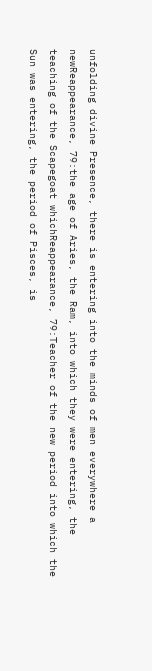unfolding divine Presence, there is entering into the minds of men everywhere a newReappearance, 79:the age of Aries, the Ram, into which they were entering, the teaching of the Scapegoat whichReappearance, 79:Teacher of the new period into which the Sun was entering, the period of Pisces, is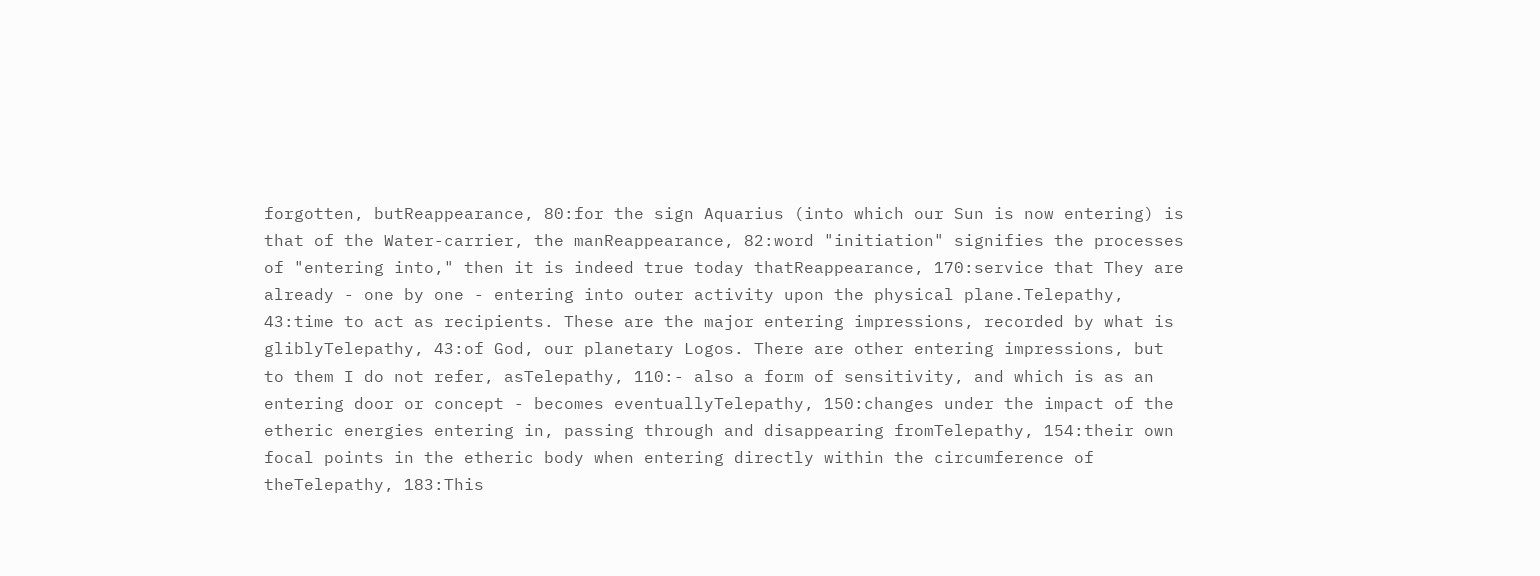forgotten, butReappearance, 80:for the sign Aquarius (into which our Sun is now entering) is that of the Water-carrier, the manReappearance, 82:word "initiation" signifies the processes of "entering into," then it is indeed true today thatReappearance, 170:service that They are already - one by one - entering into outer activity upon the physical plane.Telepathy, 43:time to act as recipients. These are the major entering impressions, recorded by what is gliblyTelepathy, 43:of God, our planetary Logos. There are other entering impressions, but to them I do not refer, asTelepathy, 110:- also a form of sensitivity, and which is as an entering door or concept - becomes eventuallyTelepathy, 150:changes under the impact of the etheric energies entering in, passing through and disappearing fromTelepathy, 154:their own focal points in the etheric body when entering directly within the circumference of theTelepathy, 183:This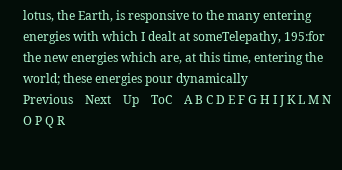lotus, the Earth, is responsive to the many entering energies with which I dealt at someTelepathy, 195:for the new energies which are, at this time, entering the world; these energies pour dynamically
Previous    Next    Up    ToC    A B C D E F G H I J K L M N O P Q R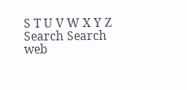S T U V W X Y Z
Search Search web